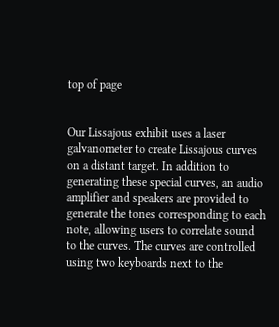top of page


Our Lissajous exhibit uses a laser galvanometer to create Lissajous curves on a distant target. In addition to generating these special curves, an audio amplifier and speakers are provided to generate the tones corresponding to each note, allowing users to correlate sound to the curves. The curves are controlled using two keyboards next to the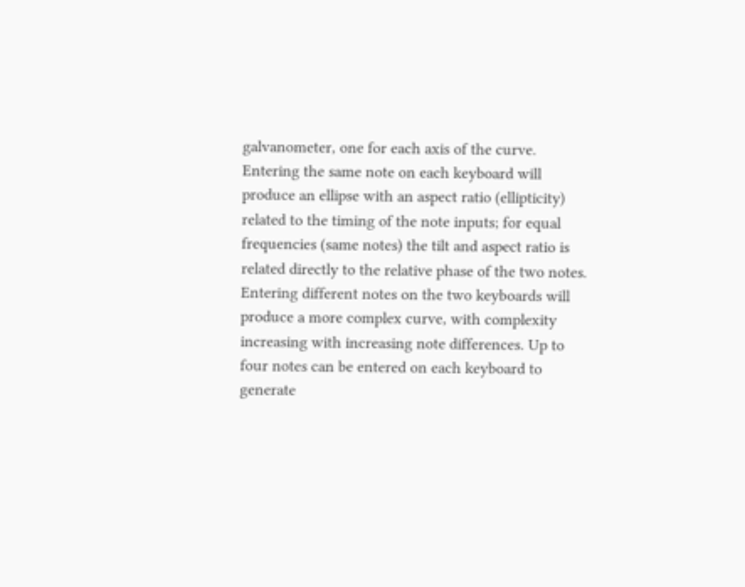galvanometer, one for each axis of the curve. Entering the same note on each keyboard will produce an ellipse with an aspect ratio (ellipticity) related to the timing of the note inputs; for equal frequencies (same notes) the tilt and aspect ratio is related directly to the relative phase of the two notes. Entering different notes on the two keyboards will produce a more complex curve, with complexity increasing with increasing note differences. Up to four notes can be entered on each keyboard to generate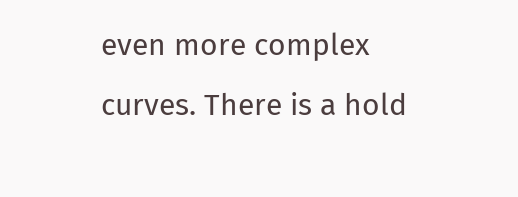even more complex curves. There is a hold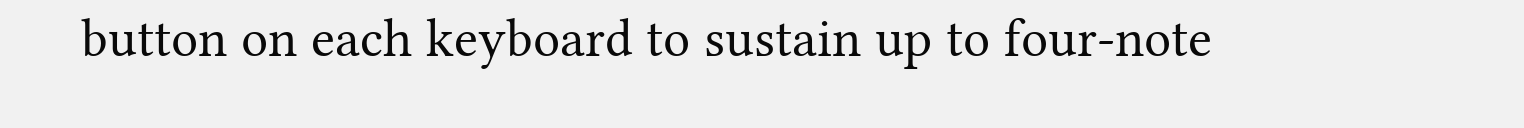button on each keyboard to sustain up to four-note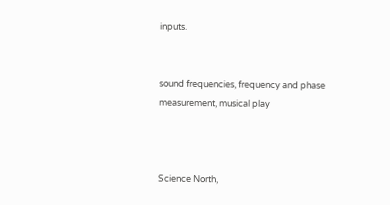inputs.


sound frequencies, frequency and phase measurement, musical play



Science North,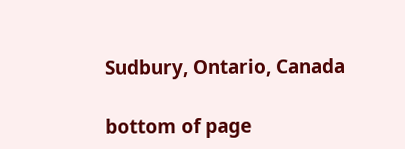Sudbury, Ontario, Canada

bottom of page